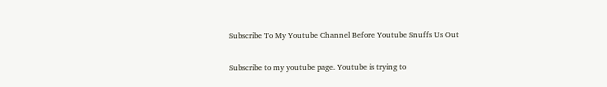Subscribe To My Youtube Channel Before Youtube Snuffs Us Out

Subscribe to my youtube page. Youtube is trying to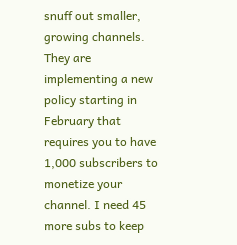snuff out smaller, growing channels. They are implementing a new policy starting in February that requires you to have 1,000 subscribers to monetize your channel. I need 45 more subs to keep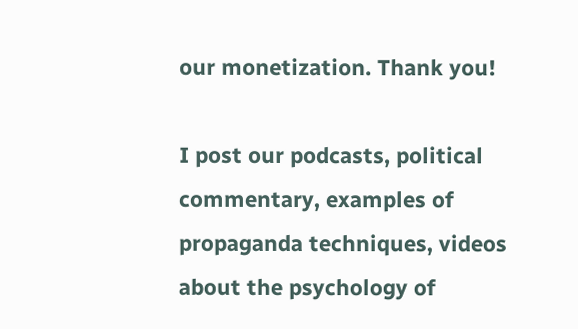our monetization. Thank you!

I post our podcasts, political commentary, examples of propaganda techniques, videos about the psychology of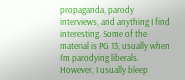propaganda, parody interviews, and anything I find interesting. Some of the material is PG 13, usually when I’m parodying liberals. However, I usually bleep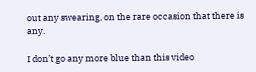out any swearing, on the rare occasion that there is any.

I don’t go any more blue than this video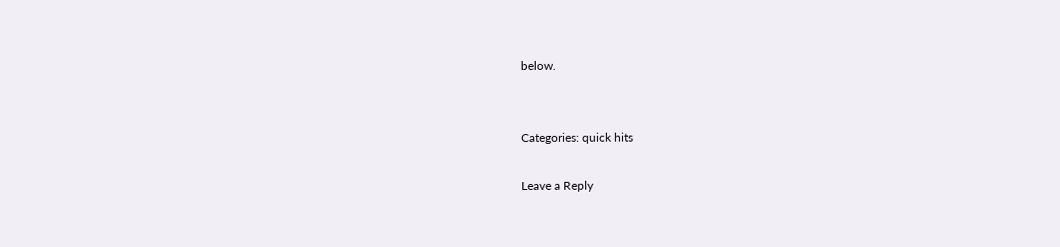below.


Categories: quick hits

Leave a Reply